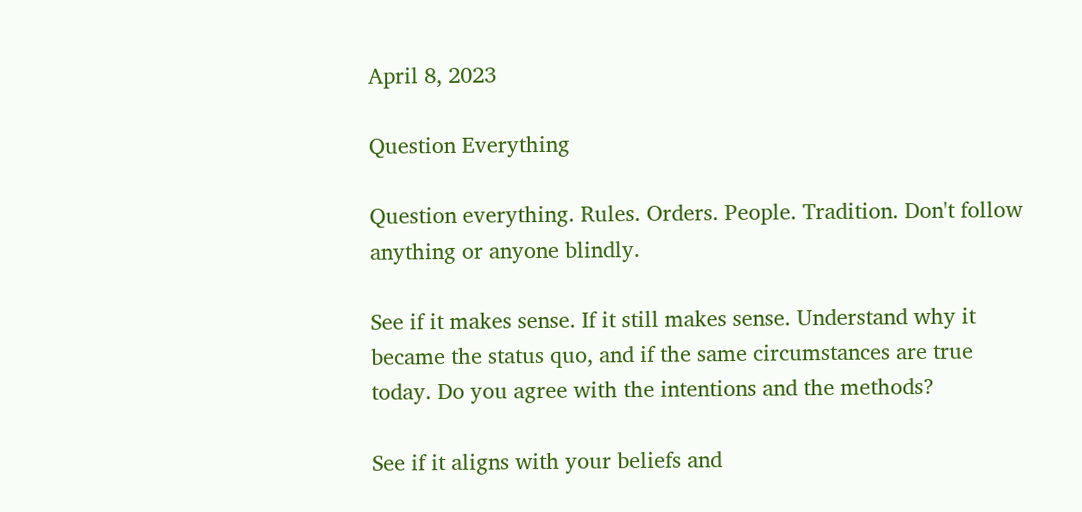April 8, 2023

Question Everything

Question everything. Rules. Orders. People. Tradition. Don't follow anything or anyone blindly.

See if it makes sense. If it still makes sense. Understand why it became the status quo, and if the same circumstances are true today. Do you agree with the intentions and the methods?

See if it aligns with your beliefs and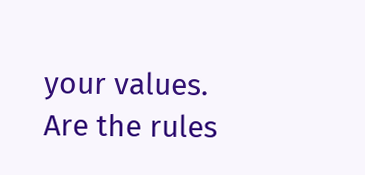your values. Are the rules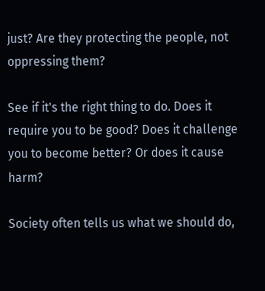just? Are they protecting the people, not oppressing them?

See if it's the right thing to do. Does it require you to be good? Does it challenge you to become better? Or does it cause harm?

Society often tells us what we should do,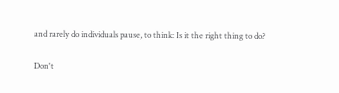and rarely do individuals pause, to think: Is it the right thing to do?

Don't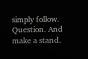simply follow. Question. And make a stand.